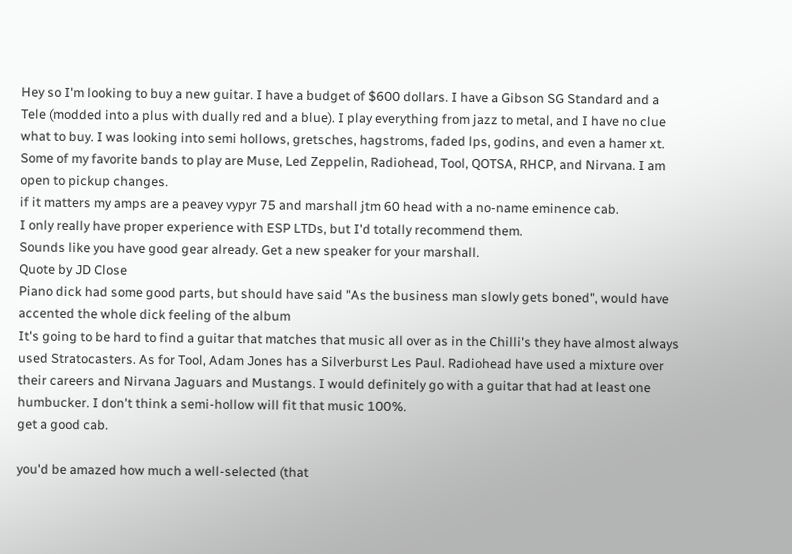Hey so I'm looking to buy a new guitar. I have a budget of $600 dollars. I have a Gibson SG Standard and a Tele (modded into a plus with dually red and a blue). I play everything from jazz to metal, and I have no clue what to buy. I was looking into semi hollows, gretsches, hagstroms, faded lps, godins, and even a hamer xt. Some of my favorite bands to play are Muse, Led Zeppelin, Radiohead, Tool, QOTSA, RHCP, and Nirvana. I am open to pickup changes.
if it matters my amps are a peavey vypyr 75 and marshall jtm 60 head with a no-name eminence cab.
I only really have proper experience with ESP LTDs, but I'd totally recommend them.
Sounds like you have good gear already. Get a new speaker for your marshall.
Quote by JD Close
Piano dick had some good parts, but should have said "As the business man slowly gets boned", would have accented the whole dick feeling of the album
It's going to be hard to find a guitar that matches that music all over as in the Chilli's they have almost always used Stratocasters. As for Tool, Adam Jones has a Silverburst Les Paul. Radiohead have used a mixture over their careers and Nirvana Jaguars and Mustangs. I would definitely go with a guitar that had at least one humbucker. I don't think a semi-hollow will fit that music 100%.
get a good cab.

you'd be amazed how much a well-selected (that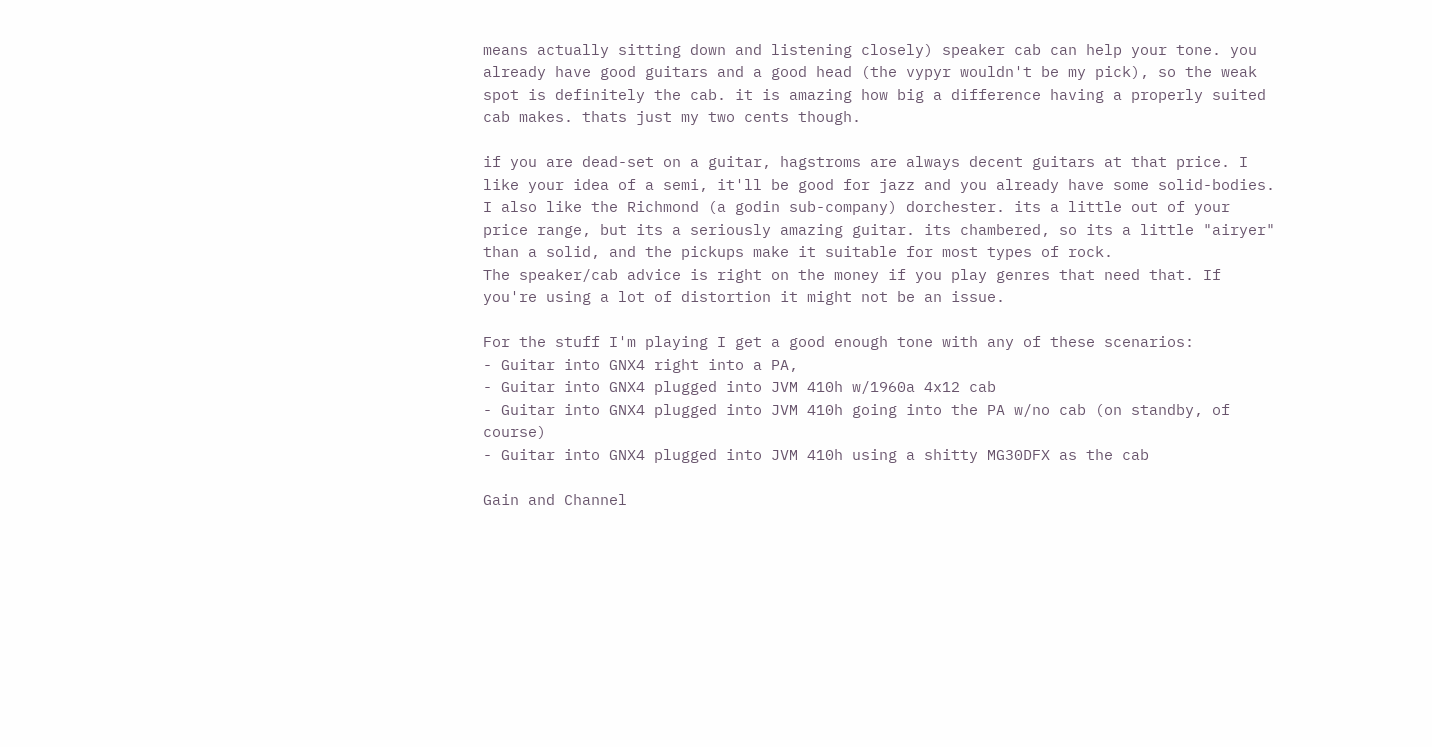means actually sitting down and listening closely) speaker cab can help your tone. you already have good guitars and a good head (the vypyr wouldn't be my pick), so the weak spot is definitely the cab. it is amazing how big a difference having a properly suited cab makes. thats just my two cents though.

if you are dead-set on a guitar, hagstroms are always decent guitars at that price. I like your idea of a semi, it'll be good for jazz and you already have some solid-bodies. I also like the Richmond (a godin sub-company) dorchester. its a little out of your price range, but its a seriously amazing guitar. its chambered, so its a little "airyer" than a solid, and the pickups make it suitable for most types of rock.
The speaker/cab advice is right on the money if you play genres that need that. If you're using a lot of distortion it might not be an issue.

For the stuff I'm playing I get a good enough tone with any of these scenarios:
- Guitar into GNX4 right into a PA,
- Guitar into GNX4 plugged into JVM 410h w/1960a 4x12 cab
- Guitar into GNX4 plugged into JVM 410h going into the PA w/no cab (on standby, of course)
- Guitar into GNX4 plugged into JVM 410h using a shitty MG30DFX as the cab

Gain and Channel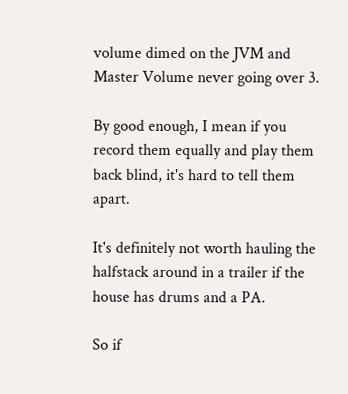volume dimed on the JVM and Master Volume never going over 3.

By good enough, I mean if you record them equally and play them back blind, it's hard to tell them apart.

It's definitely not worth hauling the halfstack around in a trailer if the house has drums and a PA.

So if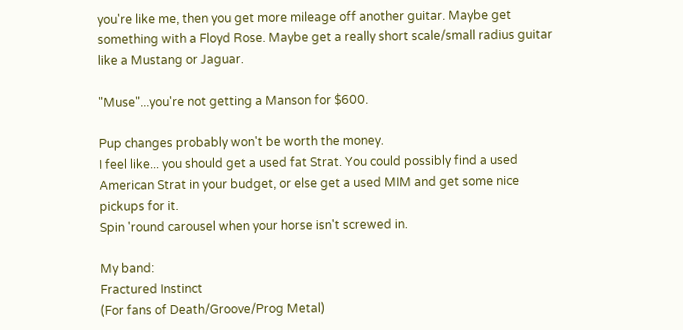you're like me, then you get more mileage off another guitar. Maybe get something with a Floyd Rose. Maybe get a really short scale/small radius guitar like a Mustang or Jaguar.

"Muse"...you're not getting a Manson for $600.

Pup changes probably won't be worth the money.
I feel like... you should get a used fat Strat. You could possibly find a used American Strat in your budget, or else get a used MIM and get some nice pickups for it.
Spin 'round carousel when your horse isn't screwed in.

My band:
Fractured Instinct
(For fans of Death/Groove/Prog Metal)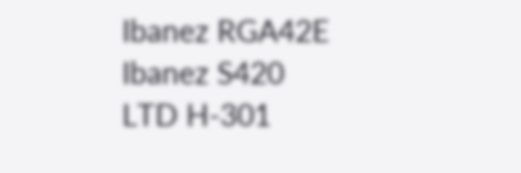Ibanez RGA42E
Ibanez S420
LTD H-301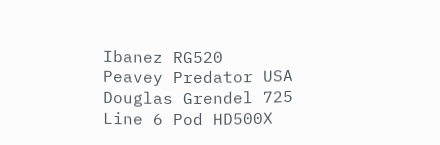Ibanez RG520
Peavey Predator USA
Douglas Grendel 725
Line 6 Pod HD500X